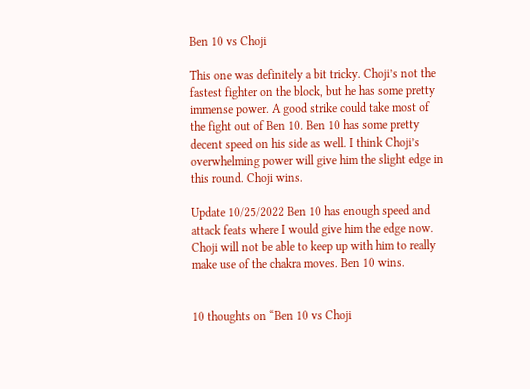Ben 10 vs Choji

This one was definitely a bit tricky. Choji’s not the fastest fighter on the block, but he has some pretty immense power. A good strike could take most of the fight out of Ben 10. Ben 10 has some pretty decent speed on his side as well. I think Choji’s overwhelming power will give him the slight edge in this round. Choji wins.

Update 10/25/2022 Ben 10 has enough speed and attack feats where I would give him the edge now. Choji will not be able to keep up with him to really make use of the chakra moves. Ben 10 wins.


10 thoughts on “Ben 10 vs Choji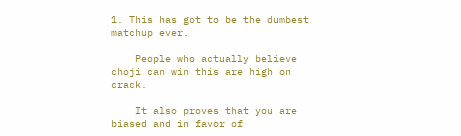1. This has got to be the dumbest matchup ever.

    People who actually believe choji can win this are high on crack.

    It also proves that you are biased and in favor of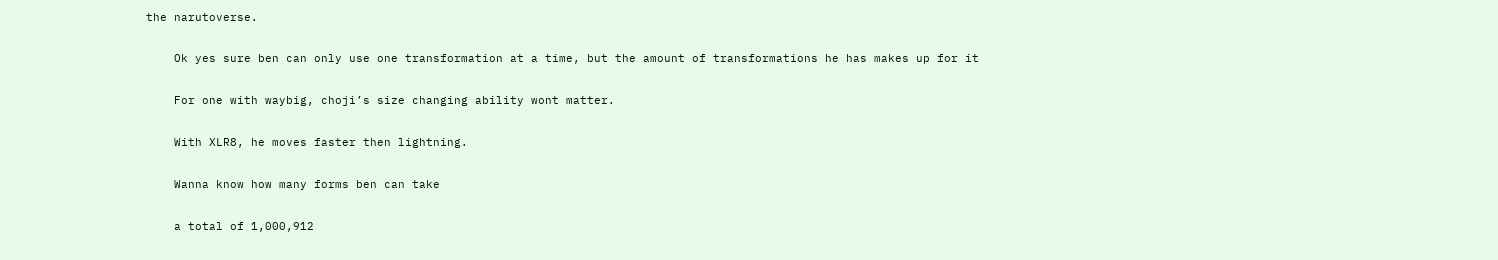the narutoverse.

    Ok yes sure ben can only use one transformation at a time, but the amount of transformations he has makes up for it

    For one with waybig, choji’s size changing ability wont matter.

    With XLR8, he moves faster then lightning.

    Wanna know how many forms ben can take

    a total of 1,000,912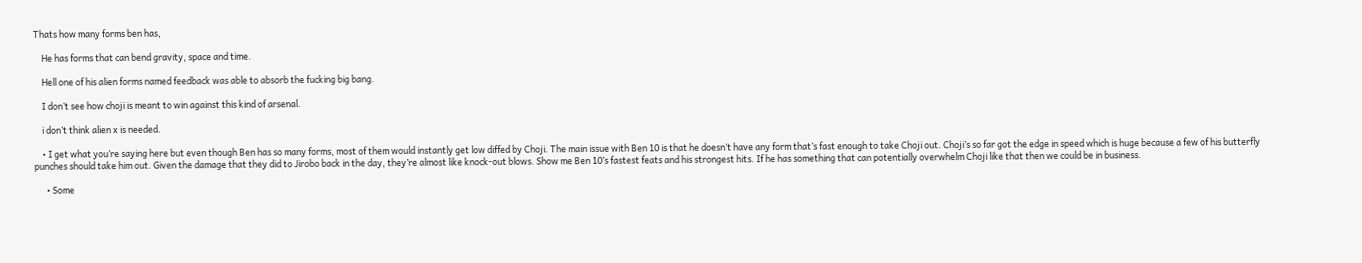Thats how many forms ben has,

    He has forms that can bend gravity, space and time.

    Hell one of his alien forms named feedback was able to absorb the fucking big bang.

    I don’t see how choji is meant to win against this kind of arsenal.

    i don’t think alien x is needed.

    • I get what you’re saying here but even though Ben has so many forms, most of them would instantly get low diffed by Choji. The main issue with Ben 10 is that he doesn’t have any form that’s fast enough to take Choji out. Choji’s so far got the edge in speed which is huge because a few of his butterfly punches should take him out. Given the damage that they did to Jirobo back in the day, they’re almost like knock-out blows. Show me Ben 10’s fastest feats and his strongest hits. If he has something that can potentially overwhelm Choji like that then we could be in business.

      • Some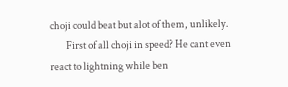choji could beat but alot of them, unlikely.
        First of all choji in speed? He cant even react to lightning while ben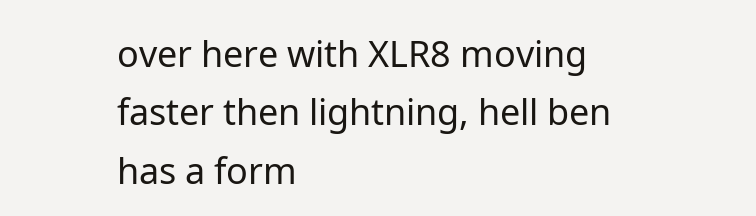over here with XLR8 moving faster then lightning, hell ben has a form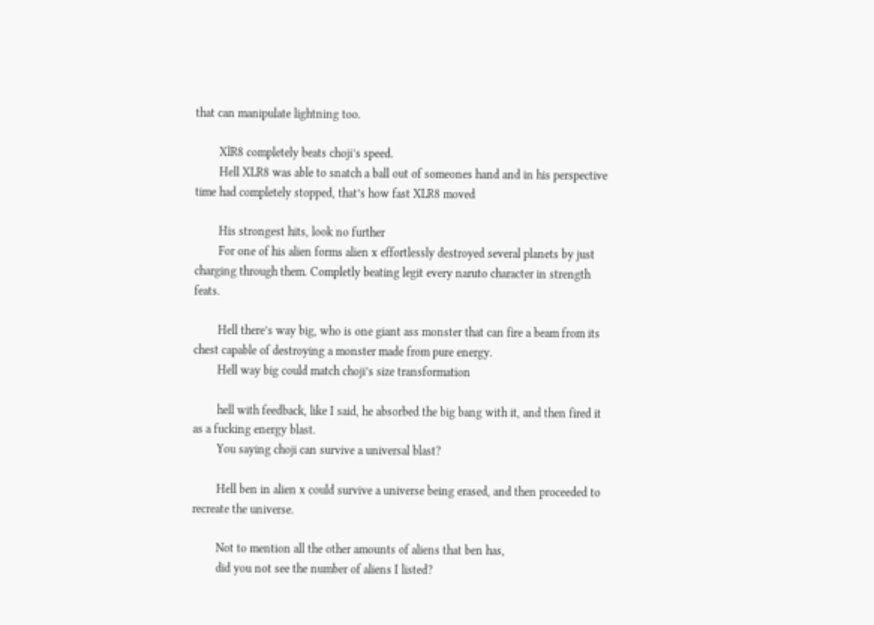that can manipulate lightning too.

        XlR8 completely beats choji’s speed.
        Hell XLR8 was able to snatch a ball out of someones hand and in his perspective time had completely stopped, that’s how fast XLR8 moved

        His strongest hits, look no further
        For one of his alien forms alien x effortlessly destroyed several planets by just charging through them. Completly beating legit every naruto character in strength feats.

        Hell there’s way big, who is one giant ass monster that can fire a beam from its chest capable of destroying a monster made from pure energy.
        Hell way big could match choji’s size transformation

        hell with feedback, like I said, he absorbed the big bang with it, and then fired it as a fucking energy blast.
        You saying choji can survive a universal blast?

        Hell ben in alien x could survive a universe being erased, and then proceeded to recreate the universe.

        Not to mention all the other amounts of aliens that ben has,
        did you not see the number of aliens I listed?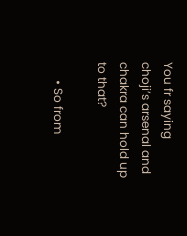You fr saying choji’s arsenal and chakra can hold up to that?

      • So from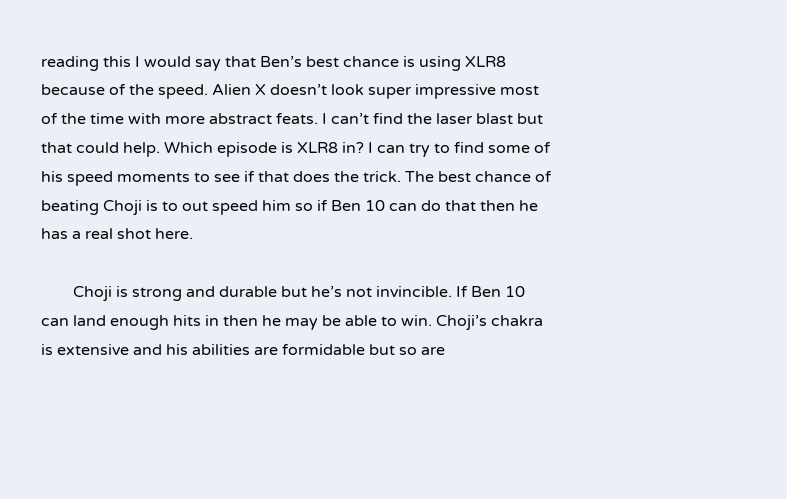reading this I would say that Ben’s best chance is using XLR8 because of the speed. Alien X doesn’t look super impressive most of the time with more abstract feats. I can’t find the laser blast but that could help. Which episode is XLR8 in? I can try to find some of his speed moments to see if that does the trick. The best chance of beating Choji is to out speed him so if Ben 10 can do that then he has a real shot here.

        Choji is strong and durable but he’s not invincible. If Ben 10 can land enough hits in then he may be able to win. Choji’s chakra is extensive and his abilities are formidable but so are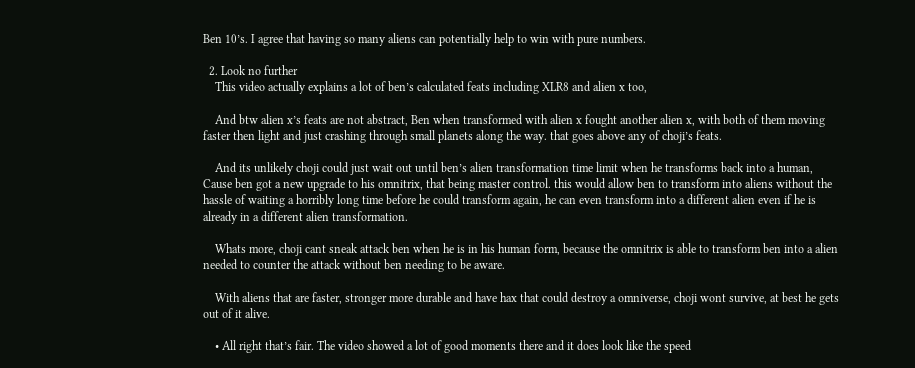Ben 10’s. I agree that having so many aliens can potentially help to win with pure numbers.

  2. Look no further
    This video actually explains a lot of ben’s calculated feats including XLR8 and alien x too,

    And btw alien x’s feats are not abstract, Ben when transformed with alien x fought another alien x, with both of them moving faster then light and just crashing through small planets along the way. that goes above any of choji’s feats.

    And its unlikely choji could just wait out until ben’s alien transformation time limit when he transforms back into a human, Cause ben got a new upgrade to his omnitrix, that being master control. this would allow ben to transform into aliens without the hassle of waiting a horribly long time before he could transform again, he can even transform into a different alien even if he is already in a different alien transformation.

    Whats more, choji cant sneak attack ben when he is in his human form, because the omnitrix is able to transform ben into a alien needed to counter the attack without ben needing to be aware.

    With aliens that are faster, stronger more durable and have hax that could destroy a omniverse, choji wont survive, at best he gets out of it alive.

    • All right that’s fair. The video showed a lot of good moments there and it does look like the speed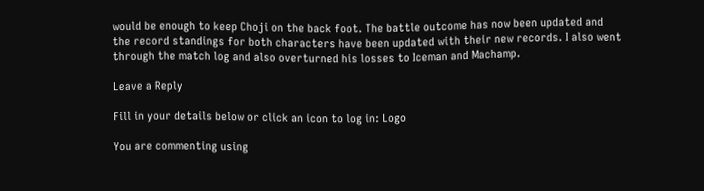would be enough to keep Choji on the back foot. The battle outcome has now been updated and the record standings for both characters have been updated with their new records. I also went through the match log and also overturned his losses to Iceman and Machamp.

Leave a Reply

Fill in your details below or click an icon to log in: Logo

You are commenting using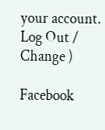your account. Log Out /  Change )

Facebook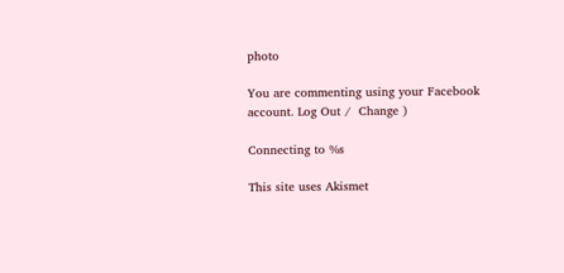photo

You are commenting using your Facebook account. Log Out /  Change )

Connecting to %s

This site uses Akismet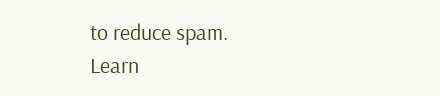to reduce spam. Learn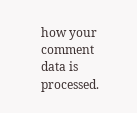how your comment data is processed.